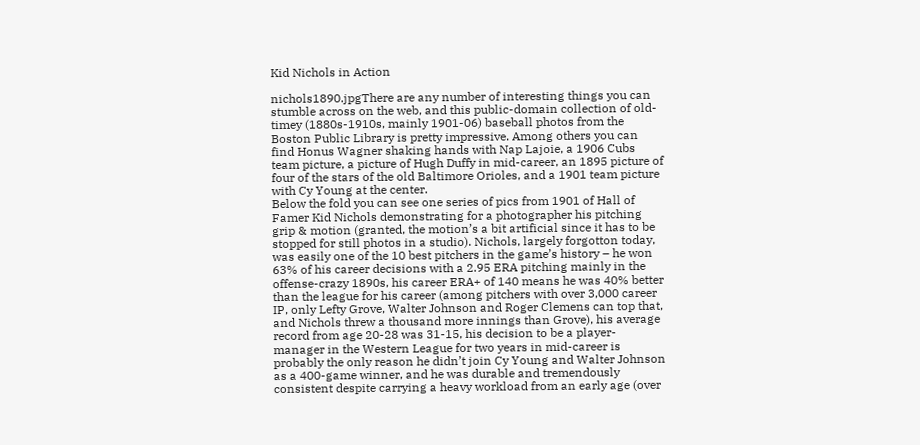Kid Nichols in Action

nichols1890.jpgThere are any number of interesting things you can stumble across on the web, and this public-domain collection of old-timey (1880s-1910s, mainly 1901-06) baseball photos from the Boston Public Library is pretty impressive. Among others you can find Honus Wagner shaking hands with Nap Lajoie, a 1906 Cubs team picture, a picture of Hugh Duffy in mid-career, an 1895 picture of four of the stars of the old Baltimore Orioles, and a 1901 team picture with Cy Young at the center.
Below the fold you can see one series of pics from 1901 of Hall of Famer Kid Nichols demonstrating for a photographer his pitching grip & motion (granted, the motion’s a bit artificial since it has to be stopped for still photos in a studio). Nichols, largely forgotton today, was easily one of the 10 best pitchers in the game’s history – he won 63% of his career decisions with a 2.95 ERA pitching mainly in the offense-crazy 1890s, his career ERA+ of 140 means he was 40% better than the league for his career (among pitchers with over 3,000 career IP, only Lefty Grove, Walter Johnson and Roger Clemens can top that, and Nichols threw a thousand more innings than Grove), his average record from age 20-28 was 31-15, his decision to be a player-manager in the Western League for two years in mid-career is probably the only reason he didn’t join Cy Young and Walter Johnson as a 400-game winner, and he was durable and tremendously consistent despite carrying a heavy workload from an early age (over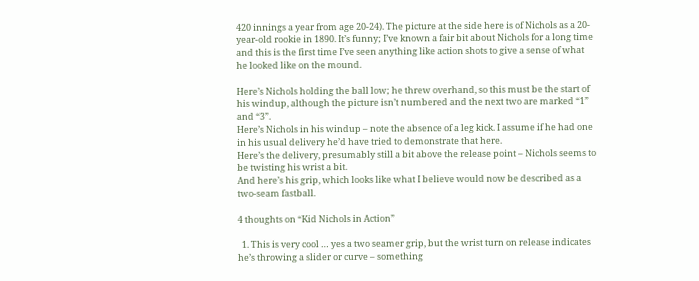420 innings a year from age 20-24). The picture at the side here is of Nichols as a 20-year-old rookie in 1890. It’s funny; I’ve known a fair bit about Nichols for a long time and this is the first time I’ve seen anything like action shots to give a sense of what he looked like on the mound.

Here’s Nichols holding the ball low; he threw overhand, so this must be the start of his windup, although the picture isn’t numbered and the next two are marked “1” and “3”.
Here’s Nichols in his windup – note the absence of a leg kick. I assume if he had one in his usual delivery he’d have tried to demonstrate that here.
Here’s the delivery, presumably still a bit above the release point – Nichols seems to be twisting his wrist a bit.
And here’s his grip, which looks like what I believe would now be described as a two-seam fastball.

4 thoughts on “Kid Nichols in Action”

  1. This is very cool … yes a two seamer grip, but the wrist turn on release indicates he’s throwing a slider or curve – something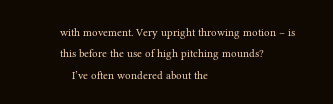with movement. Very upright throwing motion – is this before the use of high pitching mounds?
    I’ve often wondered about the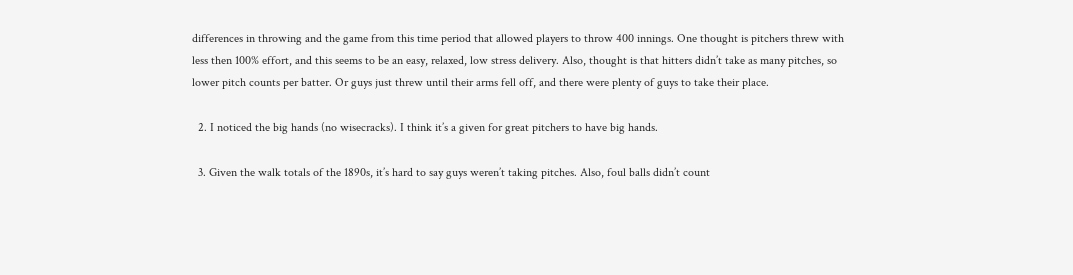differences in throwing and the game from this time period that allowed players to throw 400 innings. One thought is pitchers threw with less then 100% effort, and this seems to be an easy, relaxed, low stress delivery. Also, thought is that hitters didn’t take as many pitches, so lower pitch counts per batter. Or guys just threw until their arms fell off, and there were plenty of guys to take their place.

  2. I noticed the big hands (no wisecracks). I think it’s a given for great pitchers to have big hands.

  3. Given the walk totals of the 1890s, it’s hard to say guys weren’t taking pitches. Also, foul balls didn’t count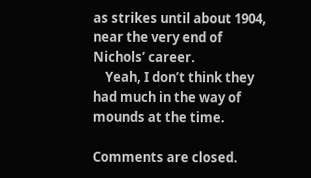as strikes until about 1904, near the very end of Nichols’ career.
    Yeah, I don’t think they had much in the way of mounds at the time.

Comments are closed.